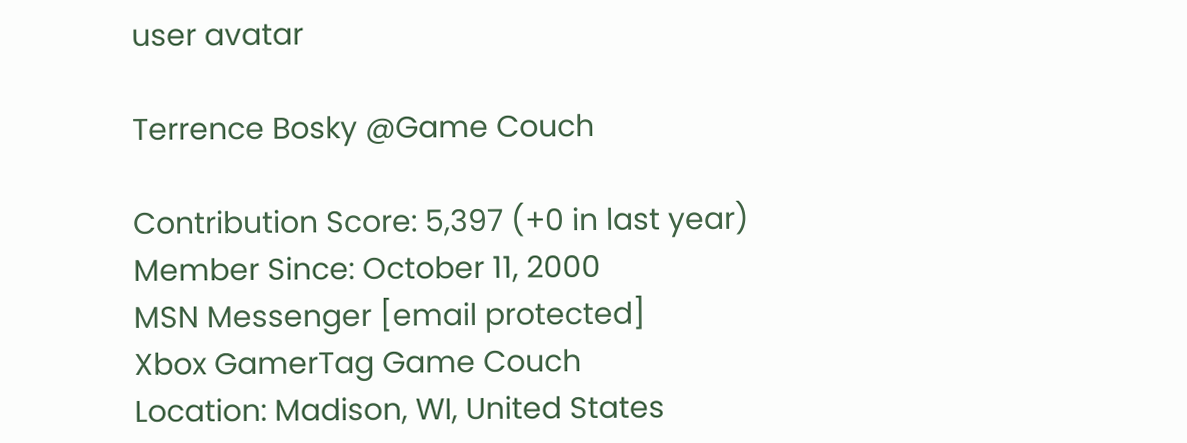user avatar

Terrence Bosky @Game Couch

Contribution Score: 5,397 (+0 in last year)
Member Since: October 11, 2000
MSN Messenger [email protected]
Xbox GamerTag Game Couch
Location: Madison, WI, United States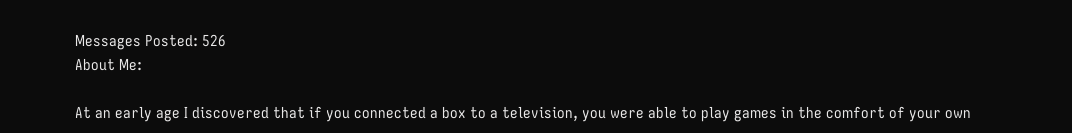Messages Posted: 526
About Me:

At an early age I discovered that if you connected a box to a television, you were able to play games in the comfort of your own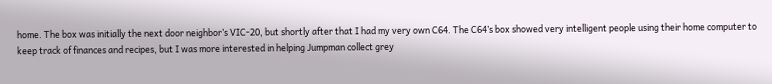home. The box was initially the next door neighbor’s VIC-20, but shortly after that I had my very own C64. The C64’s box showed very intelligent people using their home computer to keep track of finances and recipes, but I was more interested in helping Jumpman collect grey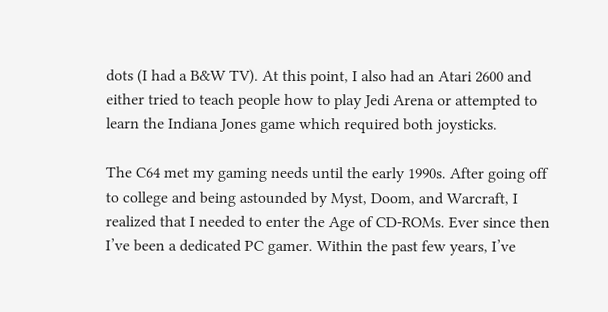dots (I had a B&W TV). At this point, I also had an Atari 2600 and either tried to teach people how to play Jedi Arena or attempted to learn the Indiana Jones game which required both joysticks.

The C64 met my gaming needs until the early 1990s. After going off to college and being astounded by Myst, Doom, and Warcraft, I realized that I needed to enter the Age of CD-ROMs. Ever since then I’ve been a dedicated PC gamer. Within the past few years, I’ve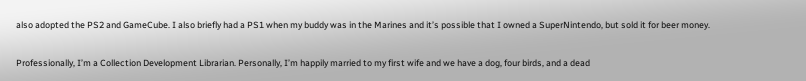also adopted the PS2 and GameCube. I also briefly had a PS1 when my buddy was in the Marines and it’s possible that I owned a SuperNintendo, but sold it for beer money.

Professionally, I’m a Collection Development Librarian. Personally, I’m happily married to my first wife and we have a dog, four birds, and a dead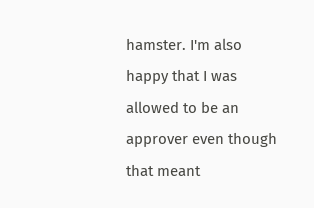hamster. I'm also happy that I was allowed to be an approver even though that meant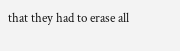that they had to erase all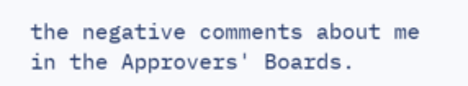the negative comments about me in the Approvers' Boards.